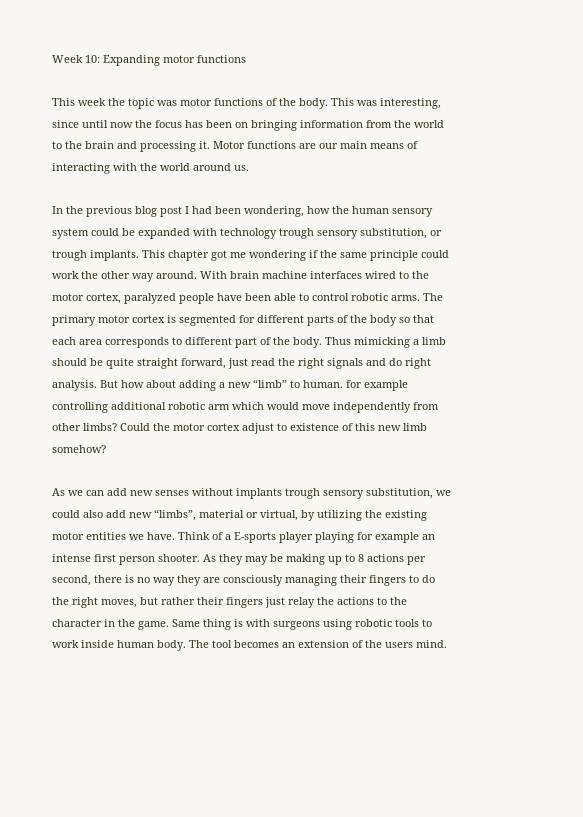Week 10: Expanding motor functions

This week the topic was motor functions of the body. This was interesting, since until now the focus has been on bringing information from the world to the brain and processing it. Motor functions are our main means of interacting with the world around us.

In the previous blog post I had been wondering, how the human sensory system could be expanded with technology trough sensory substitution, or trough implants. This chapter got me wondering if the same principle could work the other way around. With brain machine interfaces wired to the motor cortex, paralyzed people have been able to control robotic arms. The primary motor cortex is segmented for different parts of the body so that each area corresponds to different part of the body. Thus mimicking a limb should be quite straight forward, just read the right signals and do right analysis. But how about adding a new “limb” to human. for example controlling additional robotic arm which would move independently from other limbs? Could the motor cortex adjust to existence of this new limb somehow?

As we can add new senses without implants trough sensory substitution, we could also add new “limbs”, material or virtual, by utilizing the existing motor entities we have. Think of a E-sports player playing for example an intense first person shooter. As they may be making up to 8 actions per second, there is no way they are consciously managing their fingers to do the right moves, but rather their fingers just relay the actions to the character in the game. Same thing is with surgeons using robotic tools to work inside human body. The tool becomes an extension of the users mind.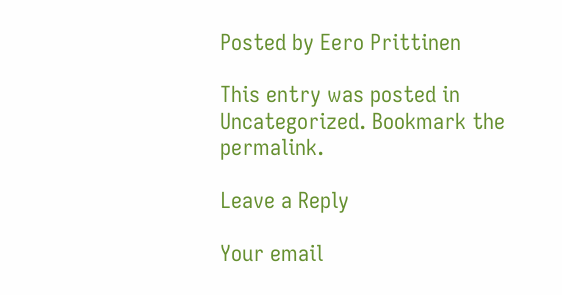Posted by Eero Prittinen

This entry was posted in Uncategorized. Bookmark the permalink.

Leave a Reply

Your email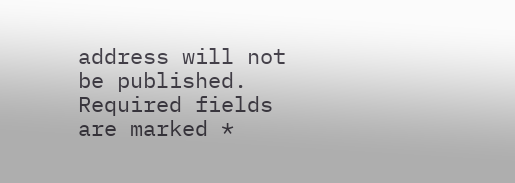address will not be published. Required fields are marked *